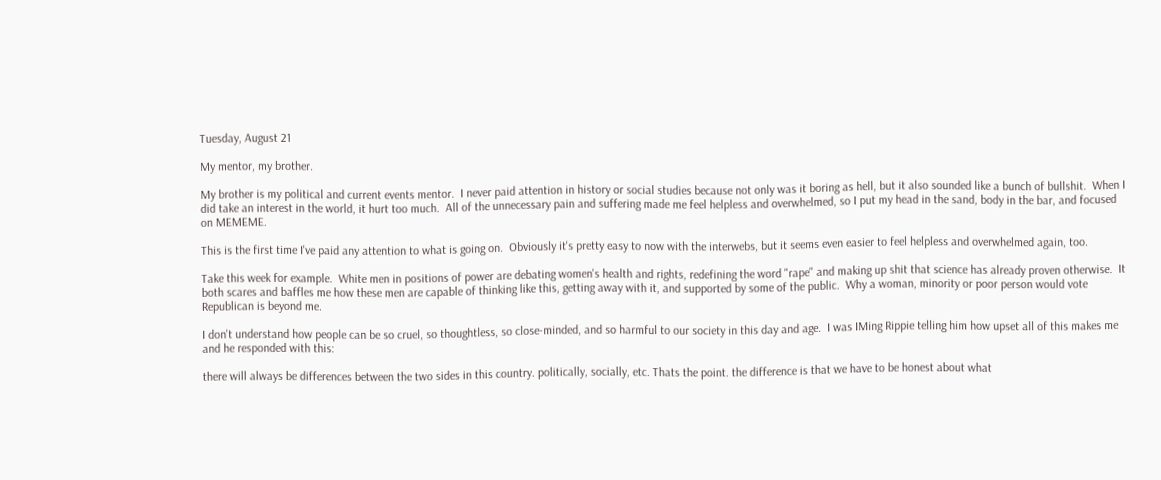Tuesday, August 21

My mentor, my brother.

My brother is my political and current events mentor.  I never paid attention in history or social studies because not only was it boring as hell, but it also sounded like a bunch of bullshit.  When I did take an interest in the world, it hurt too much.  All of the unnecessary pain and suffering made me feel helpless and overwhelmed, so I put my head in the sand, body in the bar, and focused on MEMEME.

This is the first time I've paid any attention to what is going on.  Obviously it's pretty easy to now with the interwebs, but it seems even easier to feel helpless and overwhelmed again, too.

Take this week for example.  White men in positions of power are debating women's health and rights, redefining the word "rape" and making up shit that science has already proven otherwise.  It both scares and baffles me how these men are capable of thinking like this, getting away with it, and supported by some of the public.  Why a woman, minority or poor person would vote Republican is beyond me.

I don't understand how people can be so cruel, so thoughtless, so close-minded, and so harmful to our society in this day and age.  I was IMing Rippie telling him how upset all of this makes me and he responded with this:

there will always be differences between the two sides in this country. politically, socially, etc. Thats the point. the difference is that we have to be honest about what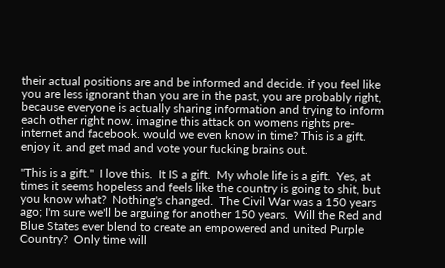their actual positions are and be informed and decide. if you feel like you are less ignorant than you are in the past, you are probably right, because everyone is actually sharing information and trying to inform each other right now. imagine this attack on womens rights pre-internet and facebook. would we even know in time? This is a gift. enjoy it. and get mad and vote your fucking brains out.

"This is a gift."  I love this.  It IS a gift.  My whole life is a gift.  Yes, at times it seems hopeless and feels like the country is going to shit, but you know what?  Nothing's changed.  The Civil War was a 150 years ago; I'm sure we'll be arguing for another 150 years.  Will the Red and Blue States ever blend to create an empowered and united Purple Country?  Only time will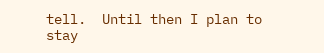tell.  Until then I plan to stay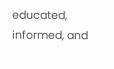educated, informed, and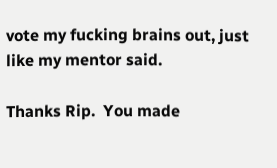vote my fucking brains out, just like my mentor said.

Thanks Rip.  You made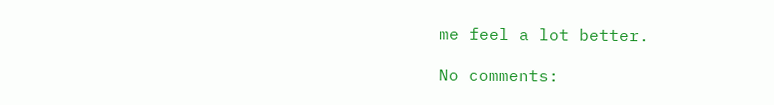me feel a lot better.

No comments: